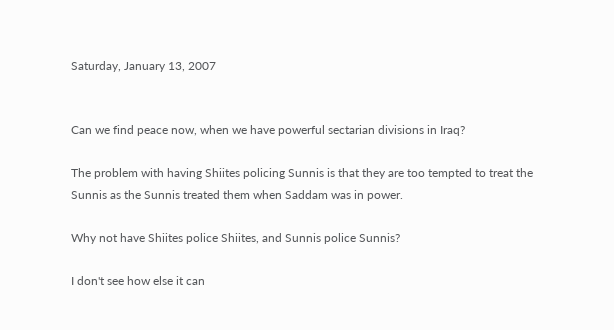Saturday, January 13, 2007


Can we find peace now, when we have powerful sectarian divisions in Iraq?

The problem with having Shiites policing Sunnis is that they are too tempted to treat the Sunnis as the Sunnis treated them when Saddam was in power.

Why not have Shiites police Shiites, and Sunnis police Sunnis?

I don't see how else it can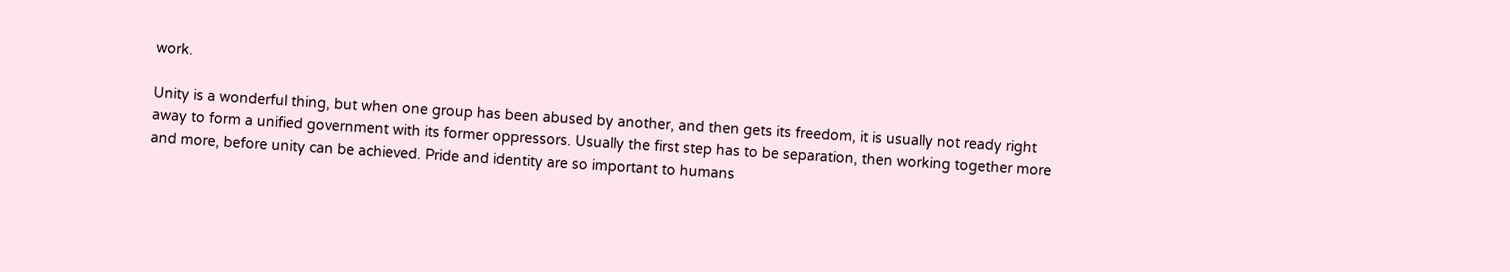work.

Unity is a wonderful thing, but when one group has been abused by another, and then gets its freedom, it is usually not ready right away to form a unified government with its former oppressors. Usually the first step has to be separation, then working together more and more, before unity can be achieved. Pride and identity are so important to humans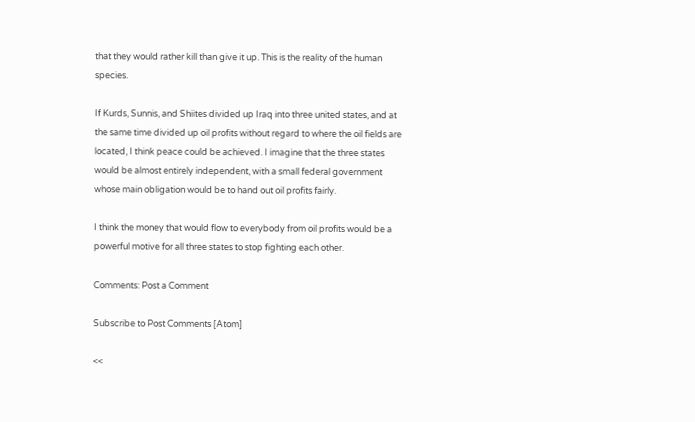that they would rather kill than give it up. This is the reality of the human species.

If Kurds, Sunnis, and Shiites divided up Iraq into three united states, and at the same time divided up oil profits without regard to where the oil fields are located, I think peace could be achieved. I imagine that the three states would be almost entirely independent, with a small federal government whose main obligation would be to hand out oil profits fairly.

I think the money that would flow to everybody from oil profits would be a powerful motive for all three states to stop fighting each other.

Comments: Post a Comment

Subscribe to Post Comments [Atom]

<<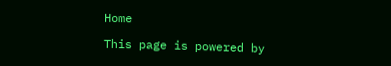Home

This page is powered by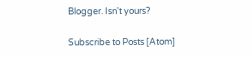Blogger. Isn't yours?

Subscribe to Posts [Atom]